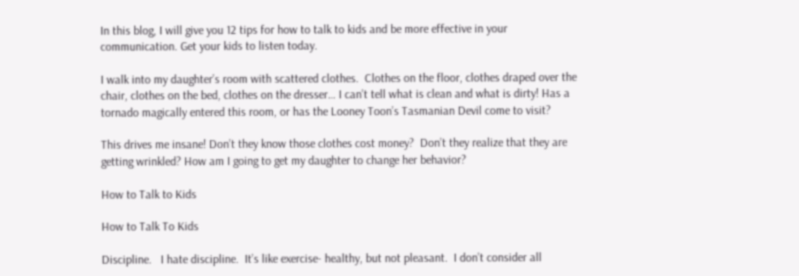In this blog, I will give you 12 tips for how to talk to kids and be more effective in your communication. Get your kids to listen today.

I walk into my daughter’s room with scattered clothes.  Clothes on the floor, clothes draped over the chair, clothes on the bed, clothes on the dresser… I can’t tell what is clean and what is dirty! Has a tornado magically entered this room, or has the Looney Toon’s Tasmanian Devil come to visit?

This drives me insane! Don’t they know those clothes cost money?  Don’t they realize that they are getting wrinkled? How am I going to get my daughter to change her behavior?

How to Talk to Kids

How to Talk To Kids

Discipline.   I hate discipline.  It’s like exercise- healthy, but not pleasant.  I don’t consider all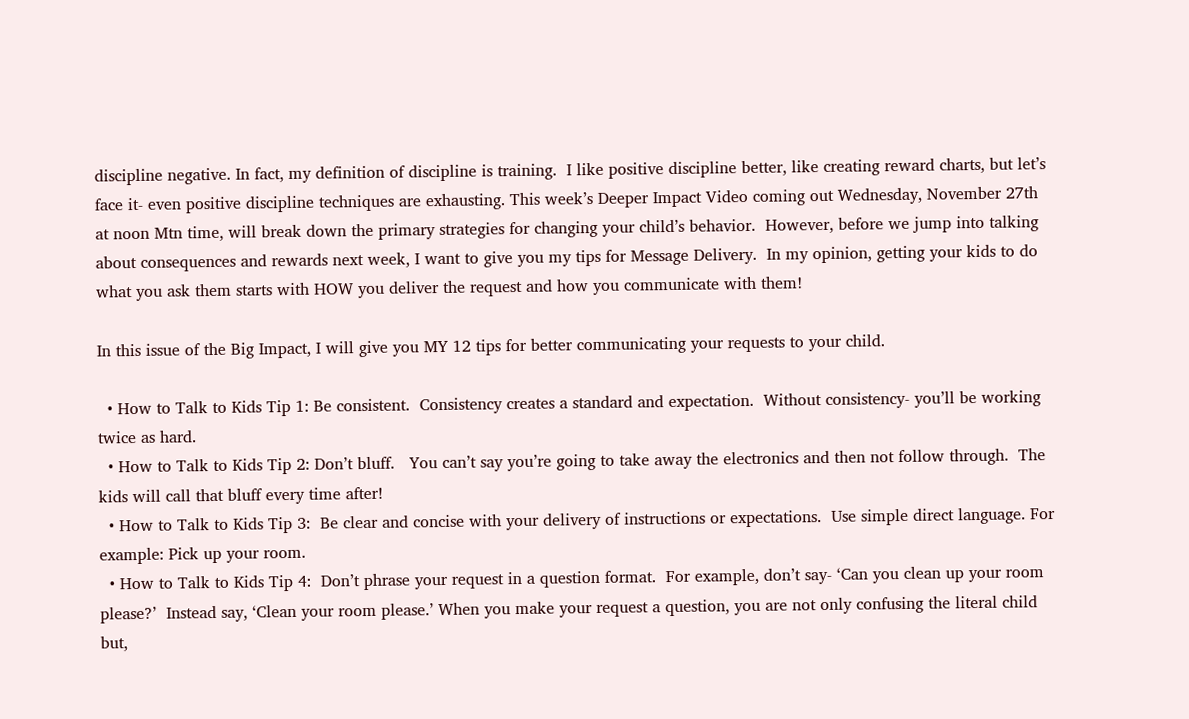discipline negative. In fact, my definition of discipline is training.  I like positive discipline better, like creating reward charts, but let’s face it- even positive discipline techniques are exhausting. This week’s Deeper Impact Video coming out Wednesday, November 27th at noon Mtn time, will break down the primary strategies for changing your child’s behavior.  However, before we jump into talking about consequences and rewards next week, I want to give you my tips for Message Delivery.  In my opinion, getting your kids to do what you ask them starts with HOW you deliver the request and how you communicate with them!

In this issue of the Big Impact, I will give you MY 12 tips for better communicating your requests to your child.

  • How to Talk to Kids Tip 1: Be consistent.  Consistency creates a standard and expectation.  Without consistency- you’ll be working twice as hard.
  • How to Talk to Kids Tip 2: Don’t bluff.   You can’t say you’re going to take away the electronics and then not follow through.  The kids will call that bluff every time after!
  • How to Talk to Kids Tip 3:  Be clear and concise with your delivery of instructions or expectations.  Use simple direct language. For example: Pick up your room.
  • How to Talk to Kids Tip 4:  Don’t phrase your request in a question format.  For example, don’t say- ‘Can you clean up your room please?’  Instead say, ‘Clean your room please.’ When you make your request a question, you are not only confusing the literal child but,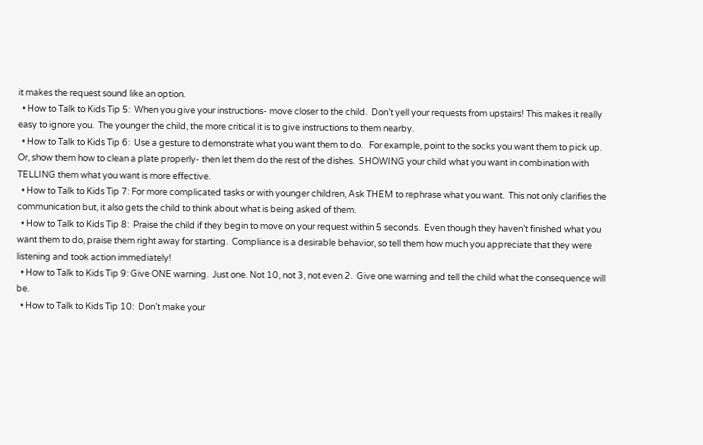it makes the request sound like an option.
  • How to Talk to Kids Tip 5:  When you give your instructions- move closer to the child.  Don’t yell your requests from upstairs! This makes it really easy to ignore you.  The younger the child, the more critical it is to give instructions to them nearby.
  • How to Talk to Kids Tip 6:  Use a gesture to demonstrate what you want them to do.   For example, point to the socks you want them to pick up.  Or, show them how to clean a plate properly- then let them do the rest of the dishes.  SHOWING your child what you want in combination with TELLING them what you want is more effective.
  • How to Talk to Kids Tip 7: For more complicated tasks or with younger children, Ask THEM to rephrase what you want.  This not only clarifies the communication but, it also gets the child to think about what is being asked of them.
  • How to Talk to Kids Tip 8:  Praise the child if they begin to move on your request within 5 seconds.  Even though they haven’t finished what you want them to do, praise them right away for starting.  Compliance is a desirable behavior, so tell them how much you appreciate that they were listening and took action immediately!
  • How to Talk to Kids Tip 9: Give ONE warning.  Just one. Not 10, not 3, not even 2.  Give one warning and tell the child what the consequence will be.
  • How to Talk to Kids Tip 10:  Don’t make your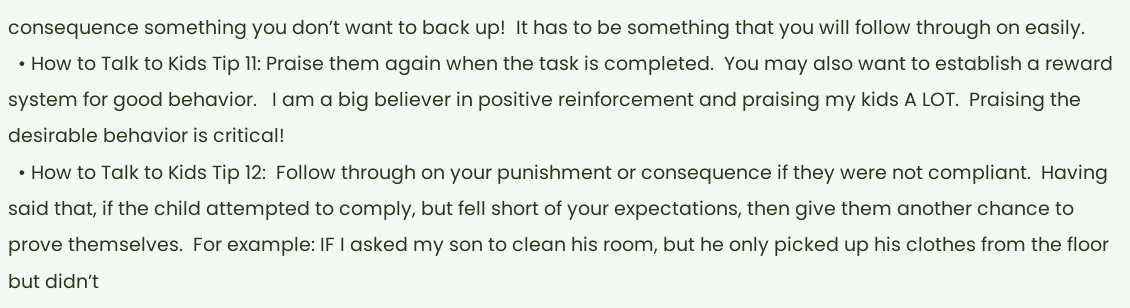consequence something you don’t want to back up!  It has to be something that you will follow through on easily.
  • How to Talk to Kids Tip 11: Praise them again when the task is completed.  You may also want to establish a reward system for good behavior.   I am a big believer in positive reinforcement and praising my kids A LOT.  Praising the desirable behavior is critical!
  • How to Talk to Kids Tip 12:  Follow through on your punishment or consequence if they were not compliant.  Having said that, if the child attempted to comply, but fell short of your expectations, then give them another chance to prove themselves.  For example: IF I asked my son to clean his room, but he only picked up his clothes from the floor but didn’t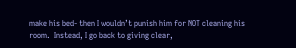make his bed- then I wouldn’t punish him for NOT cleaning his room.  Instead, I go back to giving clear,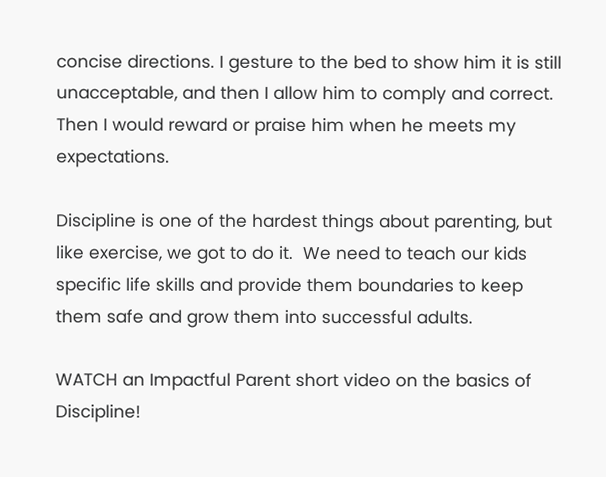concise directions. I gesture to the bed to show him it is still unacceptable, and then I allow him to comply and correct. Then I would reward or praise him when he meets my expectations.

Discipline is one of the hardest things about parenting, but like exercise, we got to do it.  We need to teach our kids specific life skills and provide them boundaries to keep them safe and grow them into successful adults.

WATCH an Impactful Parent short video on the basics of Discipline!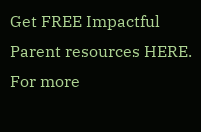Get FREE Impactful Parent resources HERE.  For more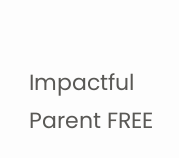Impactful Parent FREE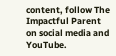content, follow The Impactful Parent on social media and YouTube.